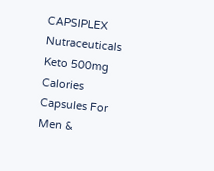CAPSIPLEX Nutraceuticals Keto 500mg Calories Capsules For Men &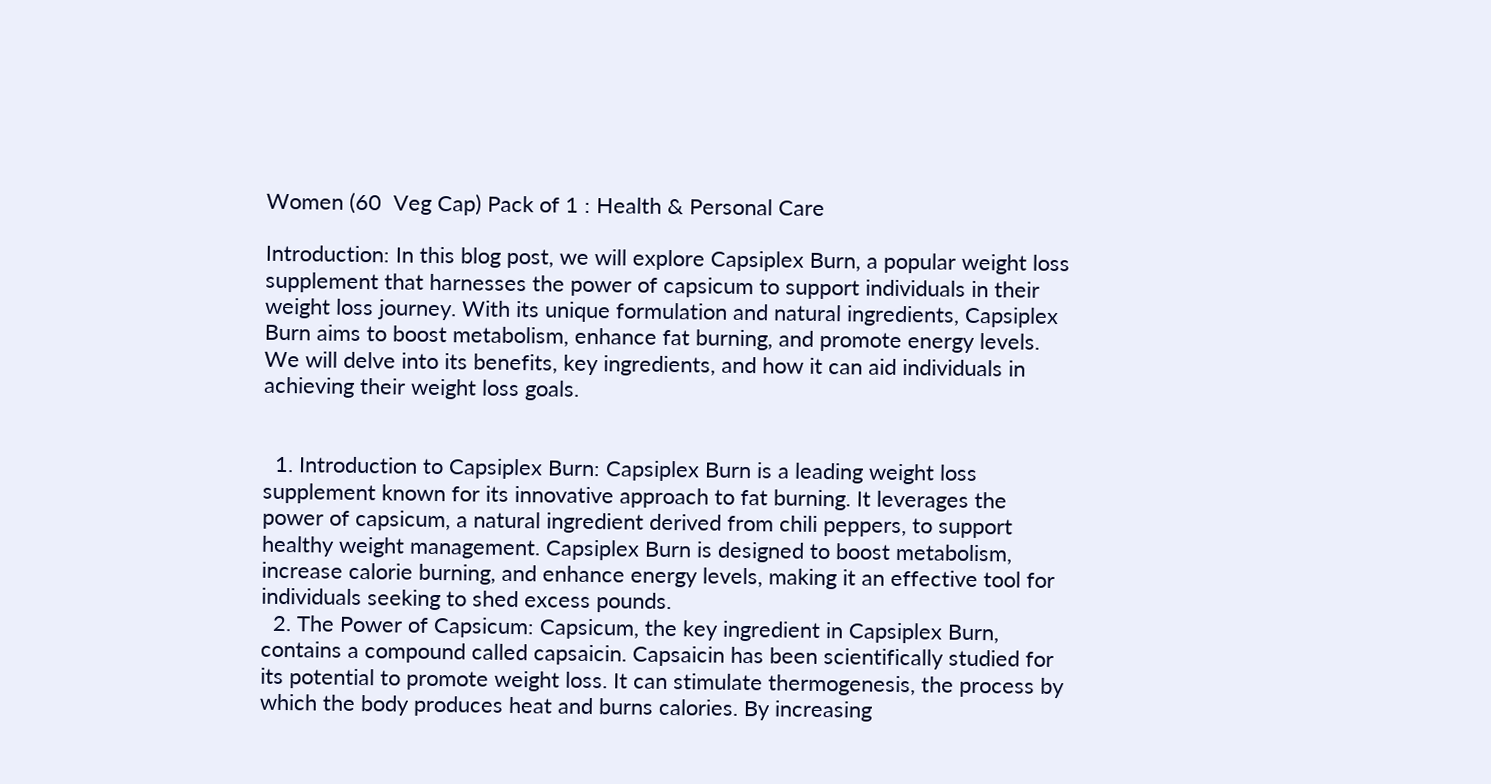Women (60  Veg Cap) Pack of 1 : Health & Personal Care

Introduction: In this blog post, we will explore Capsiplex Burn, a popular weight loss supplement that harnesses the power of capsicum to support individuals in their weight loss journey. With its unique formulation and natural ingredients, Capsiplex Burn aims to boost metabolism, enhance fat burning, and promote energy levels. We will delve into its benefits, key ingredients, and how it can aid individuals in achieving their weight loss goals.


  1. Introduction to Capsiplex Burn: Capsiplex Burn is a leading weight loss supplement known for its innovative approach to fat burning. It leverages the power of capsicum, a natural ingredient derived from chili peppers, to support healthy weight management. Capsiplex Burn is designed to boost metabolism, increase calorie burning, and enhance energy levels, making it an effective tool for individuals seeking to shed excess pounds.
  2. The Power of Capsicum: Capsicum, the key ingredient in Capsiplex Burn, contains a compound called capsaicin. Capsaicin has been scientifically studied for its potential to promote weight loss. It can stimulate thermogenesis, the process by which the body produces heat and burns calories. By increasing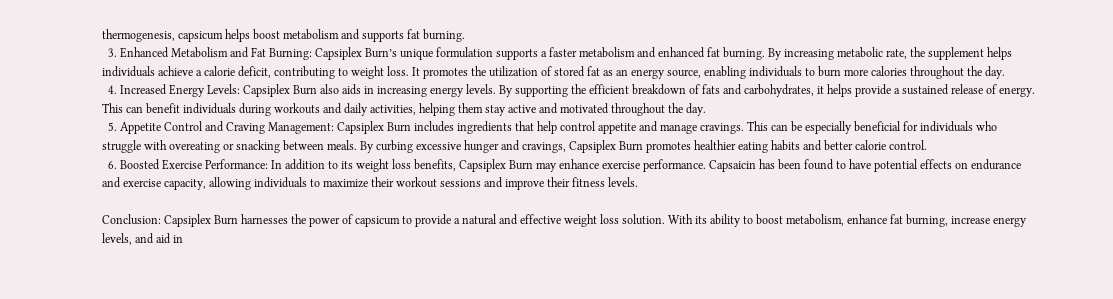thermogenesis, capsicum helps boost metabolism and supports fat burning.
  3. Enhanced Metabolism and Fat Burning: Capsiplex Burn’s unique formulation supports a faster metabolism and enhanced fat burning. By increasing metabolic rate, the supplement helps individuals achieve a calorie deficit, contributing to weight loss. It promotes the utilization of stored fat as an energy source, enabling individuals to burn more calories throughout the day.
  4. Increased Energy Levels: Capsiplex Burn also aids in increasing energy levels. By supporting the efficient breakdown of fats and carbohydrates, it helps provide a sustained release of energy. This can benefit individuals during workouts and daily activities, helping them stay active and motivated throughout the day.
  5. Appetite Control and Craving Management: Capsiplex Burn includes ingredients that help control appetite and manage cravings. This can be especially beneficial for individuals who struggle with overeating or snacking between meals. By curbing excessive hunger and cravings, Capsiplex Burn promotes healthier eating habits and better calorie control.
  6. Boosted Exercise Performance: In addition to its weight loss benefits, Capsiplex Burn may enhance exercise performance. Capsaicin has been found to have potential effects on endurance and exercise capacity, allowing individuals to maximize their workout sessions and improve their fitness levels.

Conclusion: Capsiplex Burn harnesses the power of capsicum to provide a natural and effective weight loss solution. With its ability to boost metabolism, enhance fat burning, increase energy levels, and aid in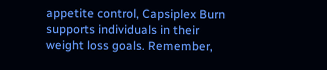appetite control, Capsiplex Burn supports individuals in their weight loss goals. Remember,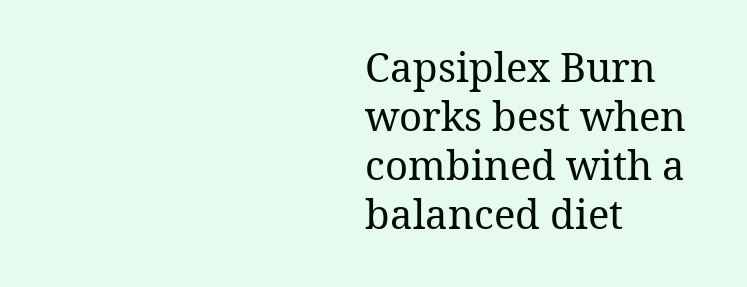Capsiplex Burn works best when combined with a balanced diet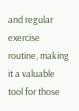and regular exercise routine, making it a valuable tool for those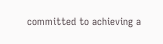committed to achieving a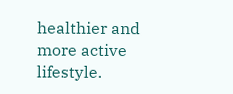healthier and more active lifestyle.